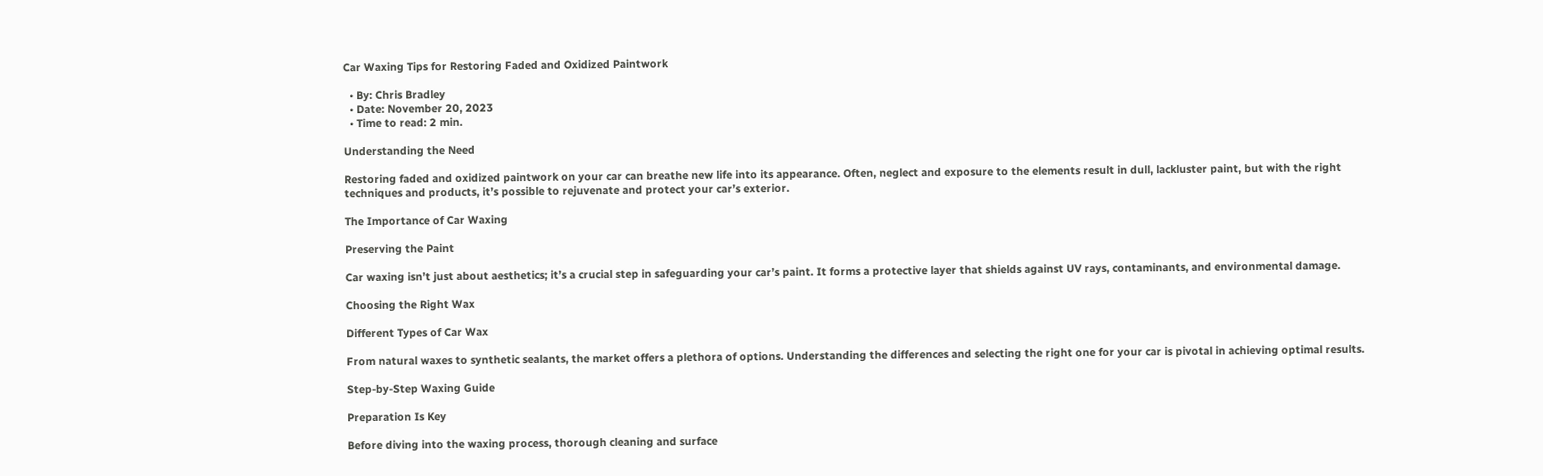Car Waxing Tips for Restoring Faded and Oxidized Paintwork

  • By: Chris Bradley
  • Date: November 20, 2023
  • Time to read: 2 min.

Understanding the Need

Restoring faded and oxidized paintwork on your car can breathe new life into its appearance. Often, neglect and exposure to the elements result in dull, lackluster paint, but with the right techniques and products, it’s possible to rejuvenate and protect your car’s exterior.

The Importance of Car Waxing

Preserving the Paint

Car waxing isn’t just about aesthetics; it’s a crucial step in safeguarding your car’s paint. It forms a protective layer that shields against UV rays, contaminants, and environmental damage.

Choosing the Right Wax

Different Types of Car Wax

From natural waxes to synthetic sealants, the market offers a plethora of options. Understanding the differences and selecting the right one for your car is pivotal in achieving optimal results.

Step-by-Step Waxing Guide

Preparation Is Key

Before diving into the waxing process, thorough cleaning and surface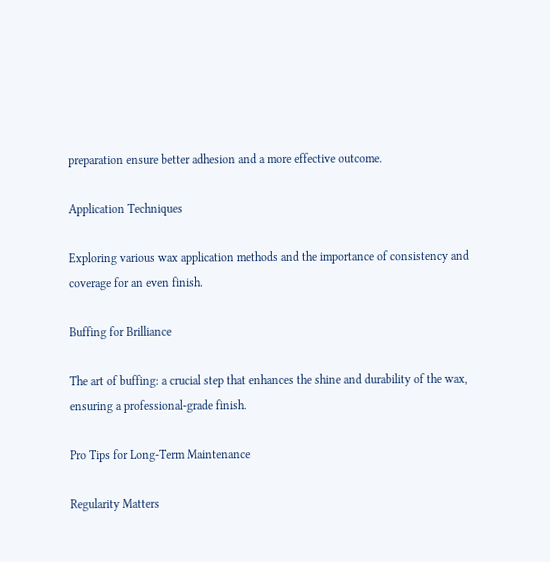preparation ensure better adhesion and a more effective outcome.

Application Techniques

Exploring various wax application methods and the importance of consistency and coverage for an even finish.

Buffing for Brilliance

The art of buffing: a crucial step that enhances the shine and durability of the wax, ensuring a professional-grade finish.

Pro Tips for Long-Term Maintenance

Regularity Matters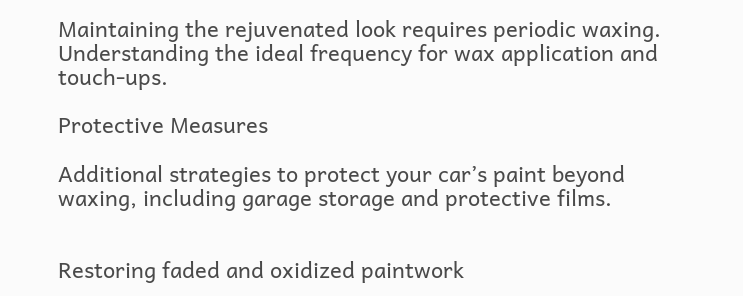Maintaining the rejuvenated look requires periodic waxing. Understanding the ideal frequency for wax application and touch-ups.

Protective Measures

Additional strategies to protect your car’s paint beyond waxing, including garage storage and protective films.


Restoring faded and oxidized paintwork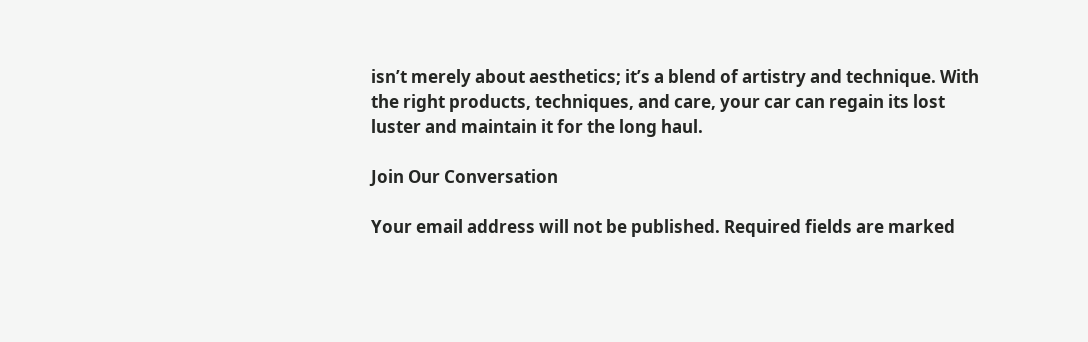isn’t merely about aesthetics; it’s a blend of artistry and technique. With the right products, techniques, and care, your car can regain its lost luster and maintain it for the long haul.

Join Our Conversation

Your email address will not be published. Required fields are marked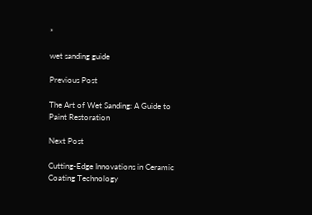*

wet sanding guide

Previous Post

The Art of Wet Sanding: A Guide to Paint Restoration

Next Post

Cutting-Edge Innovations in Ceramic Coating Technology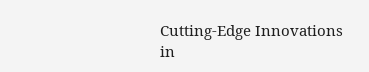Cutting-Edge Innovations in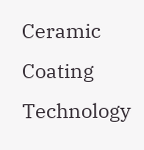Ceramic Coating Technology